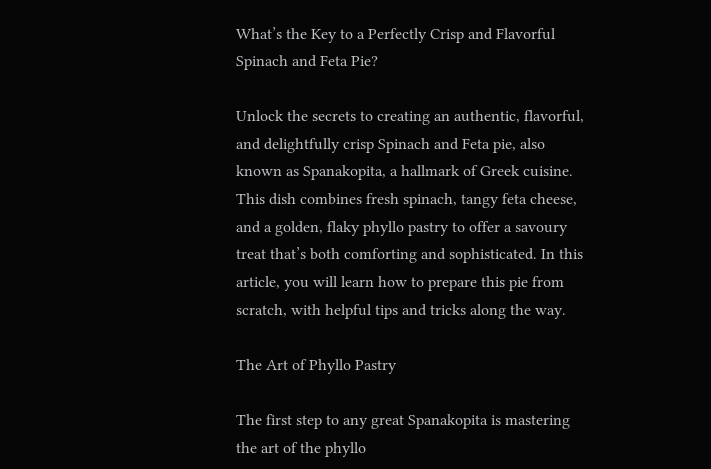What’s the Key to a Perfectly Crisp and Flavorful Spinach and Feta Pie?

Unlock the secrets to creating an authentic, flavorful, and delightfully crisp Spinach and Feta pie, also known as Spanakopita, a hallmark of Greek cuisine. This dish combines fresh spinach, tangy feta cheese, and a golden, flaky phyllo pastry to offer a savoury treat that’s both comforting and sophisticated. In this article, you will learn how to prepare this pie from scratch, with helpful tips and tricks along the way.

The Art of Phyllo Pastry

The first step to any great Spanakopita is mastering the art of the phyllo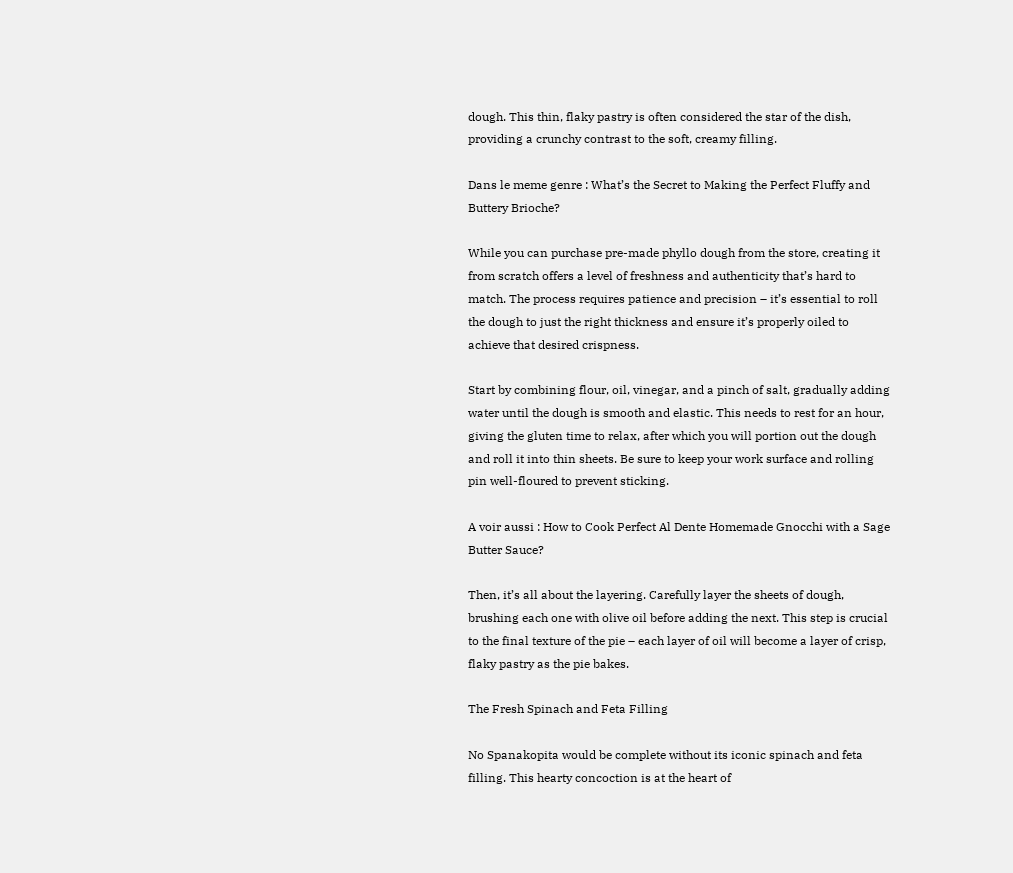dough. This thin, flaky pastry is often considered the star of the dish, providing a crunchy contrast to the soft, creamy filling.

Dans le meme genre : What’s the Secret to Making the Perfect Fluffy and Buttery Brioche?

While you can purchase pre-made phyllo dough from the store, creating it from scratch offers a level of freshness and authenticity that’s hard to match. The process requires patience and precision – it’s essential to roll the dough to just the right thickness and ensure it’s properly oiled to achieve that desired crispness.

Start by combining flour, oil, vinegar, and a pinch of salt, gradually adding water until the dough is smooth and elastic. This needs to rest for an hour, giving the gluten time to relax, after which you will portion out the dough and roll it into thin sheets. Be sure to keep your work surface and rolling pin well-floured to prevent sticking.

A voir aussi : How to Cook Perfect Al Dente Homemade Gnocchi with a Sage Butter Sauce?

Then, it’s all about the layering. Carefully layer the sheets of dough, brushing each one with olive oil before adding the next. This step is crucial to the final texture of the pie – each layer of oil will become a layer of crisp, flaky pastry as the pie bakes.

The Fresh Spinach and Feta Filling

No Spanakopita would be complete without its iconic spinach and feta filling. This hearty concoction is at the heart of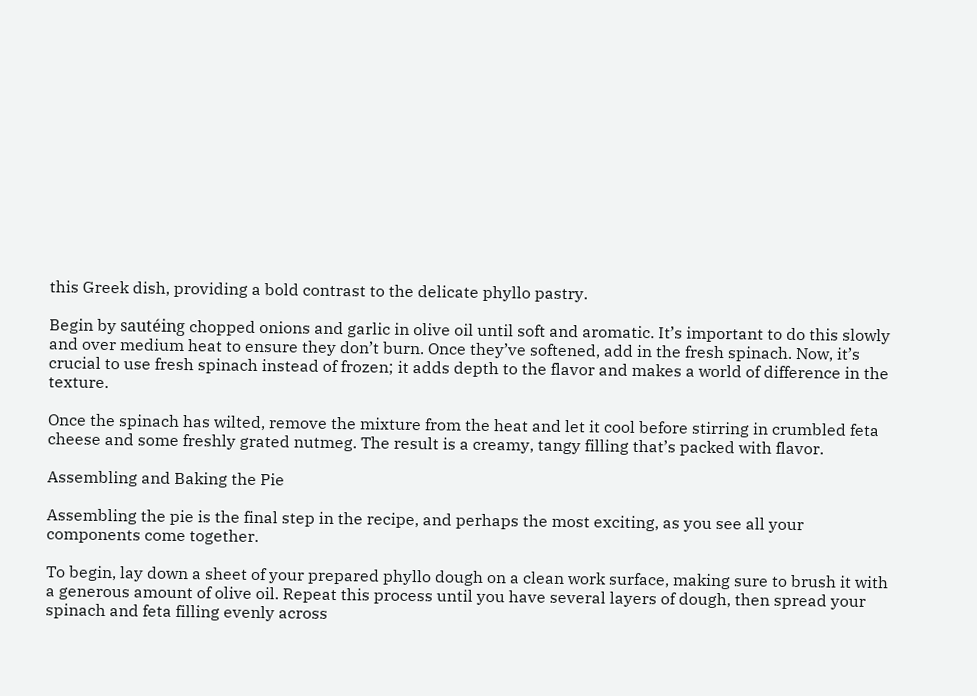this Greek dish, providing a bold contrast to the delicate phyllo pastry.

Begin by sautéing chopped onions and garlic in olive oil until soft and aromatic. It’s important to do this slowly and over medium heat to ensure they don’t burn. Once they’ve softened, add in the fresh spinach. Now, it’s crucial to use fresh spinach instead of frozen; it adds depth to the flavor and makes a world of difference in the texture.

Once the spinach has wilted, remove the mixture from the heat and let it cool before stirring in crumbled feta cheese and some freshly grated nutmeg. The result is a creamy, tangy filling that’s packed with flavor.

Assembling and Baking the Pie

Assembling the pie is the final step in the recipe, and perhaps the most exciting, as you see all your components come together.

To begin, lay down a sheet of your prepared phyllo dough on a clean work surface, making sure to brush it with a generous amount of olive oil. Repeat this process until you have several layers of dough, then spread your spinach and feta filling evenly across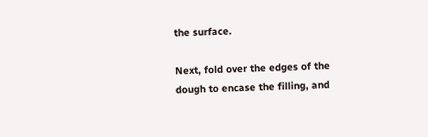the surface.

Next, fold over the edges of the dough to encase the filling, and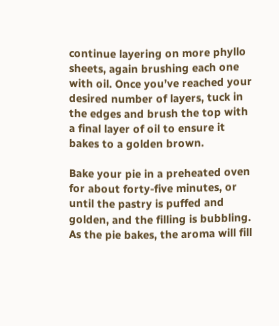continue layering on more phyllo sheets, again brushing each one with oil. Once you’ve reached your desired number of layers, tuck in the edges and brush the top with a final layer of oil to ensure it bakes to a golden brown.

Bake your pie in a preheated oven for about forty-five minutes, or until the pastry is puffed and golden, and the filling is bubbling. As the pie bakes, the aroma will fill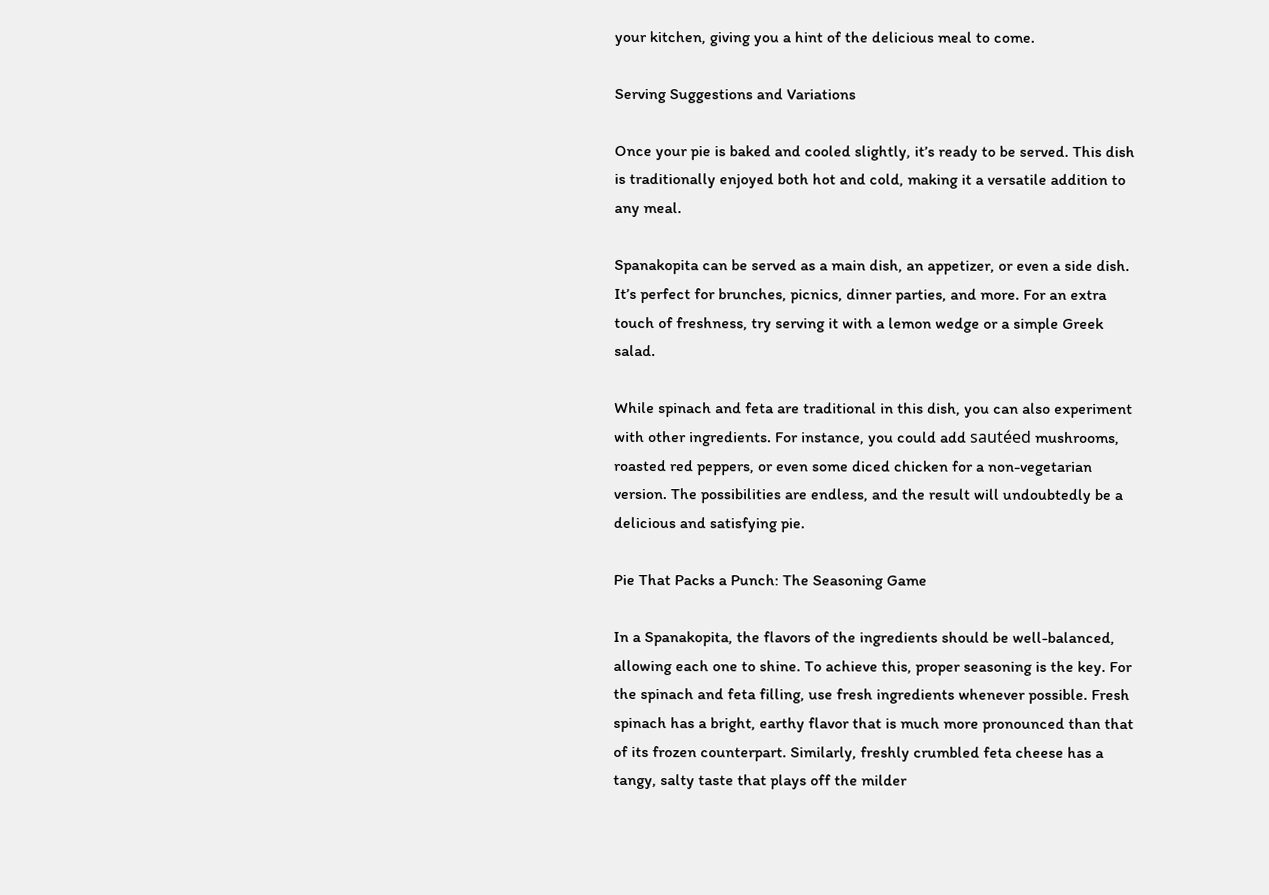your kitchen, giving you a hint of the delicious meal to come.

Serving Suggestions and Variations

Once your pie is baked and cooled slightly, it’s ready to be served. This dish is traditionally enjoyed both hot and cold, making it a versatile addition to any meal.

Spanakopita can be served as a main dish, an appetizer, or even a side dish. It’s perfect for brunches, picnics, dinner parties, and more. For an extra touch of freshness, try serving it with a lemon wedge or a simple Greek salad.

While spinach and feta are traditional in this dish, you can also experiment with other ingredients. For instance, you could add sautéed mushrooms, roasted red peppers, or even some diced chicken for a non-vegetarian version. The possibilities are endless, and the result will undoubtedly be a delicious and satisfying pie.

Pie That Packs a Punch: The Seasoning Game

In a Spanakopita, the flavors of the ingredients should be well-balanced, allowing each one to shine. To achieve this, proper seasoning is the key. For the spinach and feta filling, use fresh ingredients whenever possible. Fresh spinach has a bright, earthy flavor that is much more pronounced than that of its frozen counterpart. Similarly, freshly crumbled feta cheese has a tangy, salty taste that plays off the milder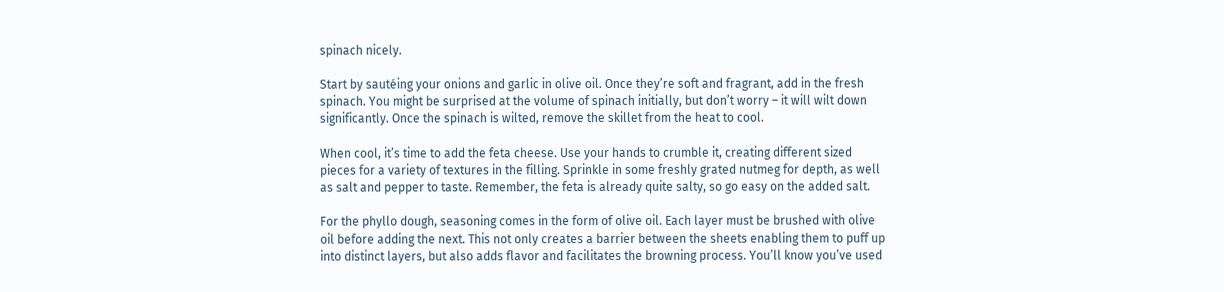spinach nicely.

Start by sautéing your onions and garlic in olive oil. Once they’re soft and fragrant, add in the fresh spinach. You might be surprised at the volume of spinach initially, but don’t worry – it will wilt down significantly. Once the spinach is wilted, remove the skillet from the heat to cool.

When cool, it’s time to add the feta cheese. Use your hands to crumble it, creating different sized pieces for a variety of textures in the filling. Sprinkle in some freshly grated nutmeg for depth, as well as salt and pepper to taste. Remember, the feta is already quite salty, so go easy on the added salt.

For the phyllo dough, seasoning comes in the form of olive oil. Each layer must be brushed with olive oil before adding the next. This not only creates a barrier between the sheets enabling them to puff up into distinct layers, but also adds flavor and facilitates the browning process. You’ll know you’ve used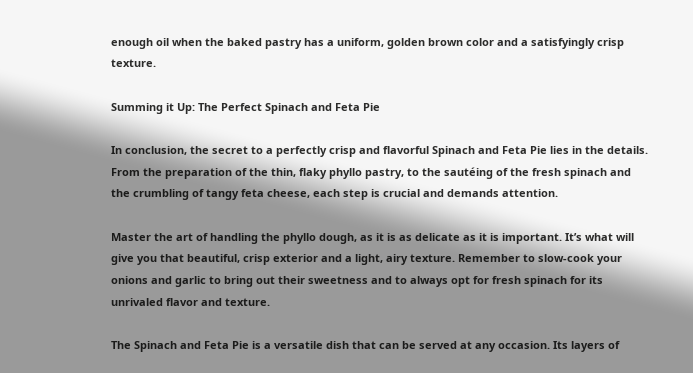enough oil when the baked pastry has a uniform, golden brown color and a satisfyingly crisp texture.

Summing it Up: The Perfect Spinach and Feta Pie

In conclusion, the secret to a perfectly crisp and flavorful Spinach and Feta Pie lies in the details. From the preparation of the thin, flaky phyllo pastry, to the sautéing of the fresh spinach and the crumbling of tangy feta cheese, each step is crucial and demands attention.

Master the art of handling the phyllo dough, as it is as delicate as it is important. It’s what will give you that beautiful, crisp exterior and a light, airy texture. Remember to slow-cook your onions and garlic to bring out their sweetness and to always opt for fresh spinach for its unrivaled flavor and texture.

The Spinach and Feta Pie is a versatile dish that can be served at any occasion. Its layers of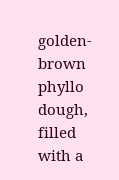golden-brown phyllo dough, filled with a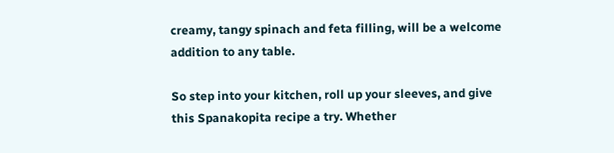creamy, tangy spinach and feta filling, will be a welcome addition to any table.

So step into your kitchen, roll up your sleeves, and give this Spanakopita recipe a try. Whether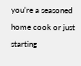you’re a seasoned home cook or just starting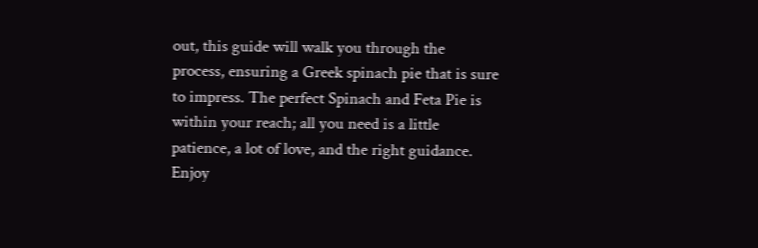out, this guide will walk you through the process, ensuring a Greek spinach pie that is sure to impress. The perfect Spinach and Feta Pie is within your reach; all you need is a little patience, a lot of love, and the right guidance. Enjoy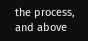the process, and above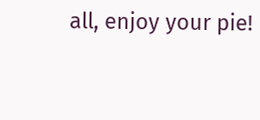all, enjoy your pie!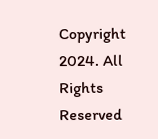Copyright 2024. All Rights Reserved